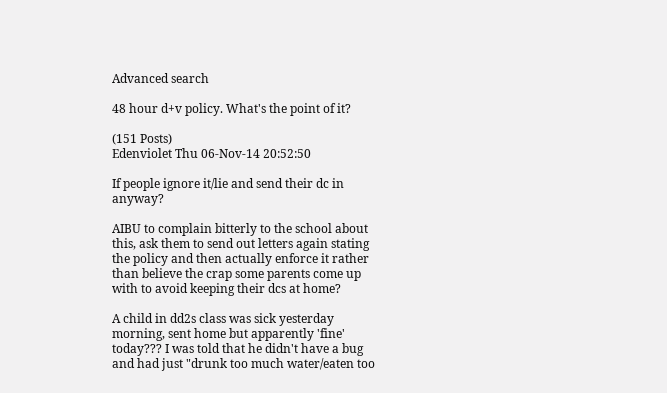Advanced search

48 hour d+v policy. What's the point of it?

(151 Posts)
Edenviolet Thu 06-Nov-14 20:52:50

If people ignore it/lie and send their dc in anyway?

AIBU to complain bitterly to the school about this, ask them to send out letters again stating the policy and then actually enforce it rather than believe the crap some parents come up with to avoid keeping their dcs at home?

A child in dd2s class was sick yesterday morning, sent home but apparently 'fine' today??? I was told that he didn't have a bug and had just "drunk too much water/eaten too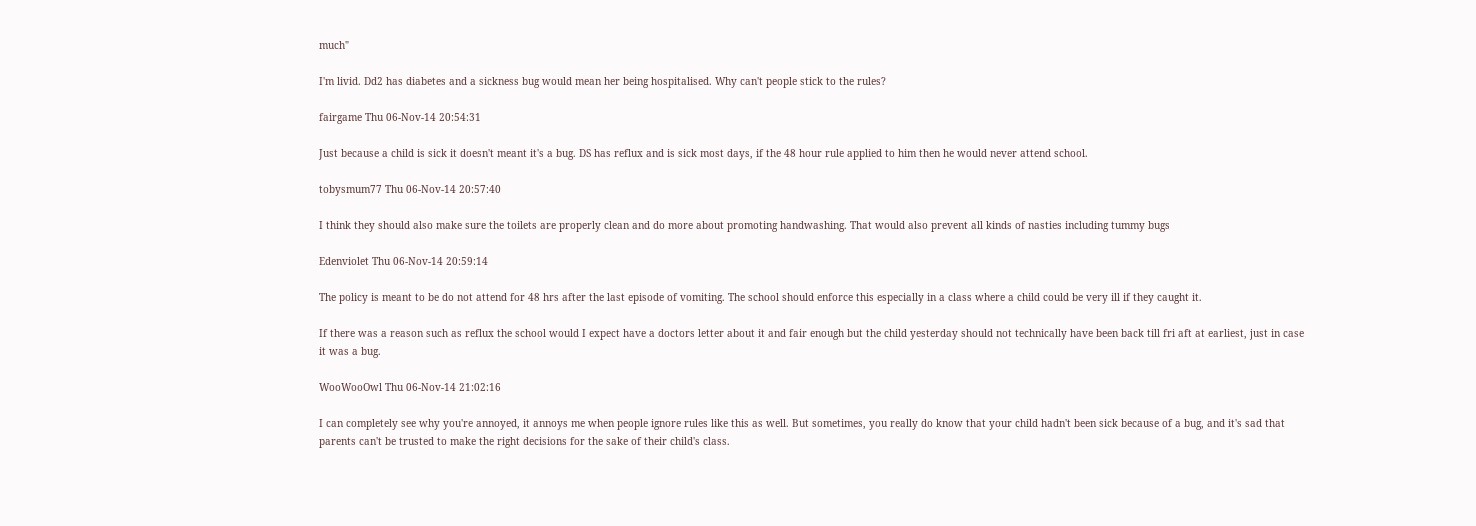much"

I'm livid. Dd2 has diabetes and a sickness bug would mean her being hospitalised. Why can't people stick to the rules?

fairgame Thu 06-Nov-14 20:54:31

Just because a child is sick it doesn't meant it's a bug. DS has reflux and is sick most days, if the 48 hour rule applied to him then he would never attend school.

tobysmum77 Thu 06-Nov-14 20:57:40

I think they should also make sure the toilets are properly clean and do more about promoting handwashing. That would also prevent all kinds of nasties including tummy bugs

Edenviolet Thu 06-Nov-14 20:59:14

The policy is meant to be do not attend for 48 hrs after the last episode of vomiting. The school should enforce this especially in a class where a child could be very ill if they caught it.

If there was a reason such as reflux the school would I expect have a doctors letter about it and fair enough but the child yesterday should not technically have been back till fri aft at earliest, just in case it was a bug.

WooWooOwl Thu 06-Nov-14 21:02:16

I can completely see why you're annoyed, it annoys me when people ignore rules like this as well. But sometimes, you really do know that your child hadn't been sick because of a bug, and it's sad that parents can't be trusted to make the right decisions for the sake of their child's class.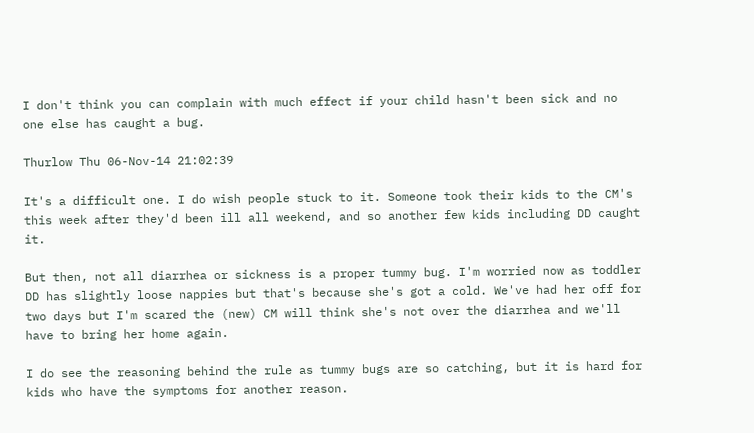I don't think you can complain with much effect if your child hasn't been sick and no one else has caught a bug.

Thurlow Thu 06-Nov-14 21:02:39

It's a difficult one. I do wish people stuck to it. Someone took their kids to the CM's this week after they'd been ill all weekend, and so another few kids including DD caught it.

But then, not all diarrhea or sickness is a proper tummy bug. I'm worried now as toddler DD has slightly loose nappies but that's because she's got a cold. We've had her off for two days but I'm scared the (new) CM will think she's not over the diarrhea and we'll have to bring her home again.

I do see the reasoning behind the rule as tummy bugs are so catching, but it is hard for kids who have the symptoms for another reason.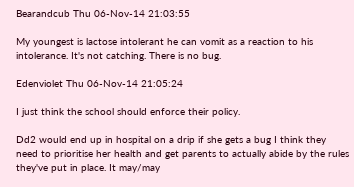Bearandcub Thu 06-Nov-14 21:03:55

My youngest is lactose intolerant he can vomit as a reaction to his intolerance. It's not catching. There is no bug.

Edenviolet Thu 06-Nov-14 21:05:24

I just think the school should enforce their policy.

Dd2 would end up in hospital on a drip if she gets a bug I think they need to prioritise her health and get parents to actually abide by the rules they've put in place. It may/may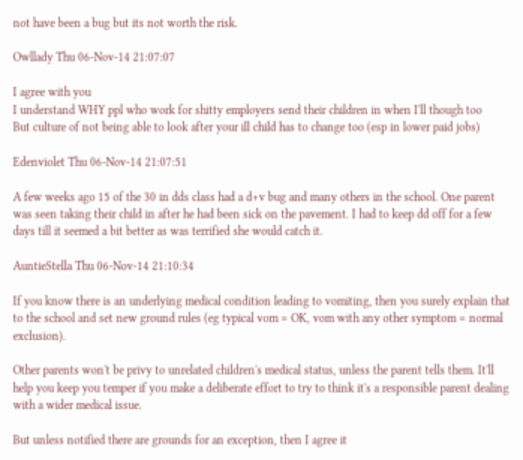not have been a bug but its not worth the risk.

Owllady Thu 06-Nov-14 21:07:07

I agree with you
I understand WHY ppl who work for shitty employers send their children in when I'll though too
But culture of not being able to look after your ill child has to change too (esp in lower paid jobs)

Edenviolet Thu 06-Nov-14 21:07:51

A few weeks ago 15 of the 30 in dds class had a d+v bug and many others in the school. One parent was seen taking their child in after he had been sick on the pavement. I had to keep dd off for a few days till it seemed a bit better as was terrified she would catch it.

AuntieStella Thu 06-Nov-14 21:10:34

If you know there is an underlying medical condition leading to vomiting, then you surely explain that to the school and set new ground rules (eg typical vom = OK, vom with any other symptom = normal exclusion).

Other parents won't be privy to unrelated children's medical status, unless the parent tells them. It'll help you keep you temper if you make a deliberate effort to try to think it's a responsible parent dealing with a wider medical issue.

But unless notified there are grounds for an exception, then I agree it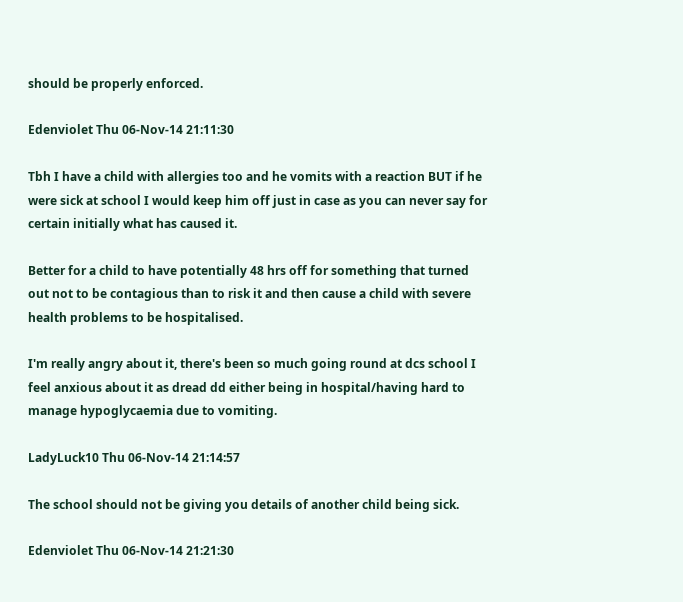should be properly enforced.

Edenviolet Thu 06-Nov-14 21:11:30

Tbh I have a child with allergies too and he vomits with a reaction BUT if he were sick at school I would keep him off just in case as you can never say for certain initially what has caused it.

Better for a child to have potentially 48 hrs off for something that turned out not to be contagious than to risk it and then cause a child with severe health problems to be hospitalised.

I'm really angry about it, there's been so much going round at dcs school I feel anxious about it as dread dd either being in hospital/having hard to manage hypoglycaemia due to vomiting.

LadyLuck10 Thu 06-Nov-14 21:14:57

The school should not be giving you details of another child being sick.

Edenviolet Thu 06-Nov-14 21:21:30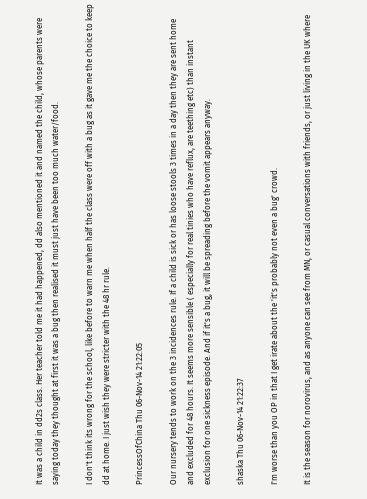It was a child in dd2s class. Her teacher told me it had happened, dd also mentioned it and named the child, whose parents were saying today they thought at first it was a bug then realised it must just have been too much water/food.

I don't think its wrong for the school, like before to warn me when half the class were off with a bug as it gave me the choice to keep dd at home. I just wish they were stricter with the 48 hr rule.

PrincessOfChina Thu 06-Nov-14 21:22:05

Our nursery tends to work on the 3 incidences rule. If a child is sick or has loose stools 3 times in a day then they are sent home and excluded for 48 hours. It seems more sensible ( especially for real tinies who have reflux, are teething etc) than instant exclusion for one sickness episode. And if it's a bug, it will be spreading before the vomit appears anyway.

shaska Thu 06-Nov-14 21:22:37

I'm worse than you OP in that I get irate about the 'it's probably not even a bug' crowd.

It is the season for norovirus, and as anyone can see from MN, or casual conversations with friends, or just living in the UK where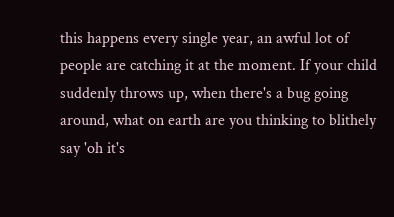this happens every single year, an awful lot of people are catching it at the moment. If your child suddenly throws up, when there's a bug going around, what on earth are you thinking to blithely say 'oh it's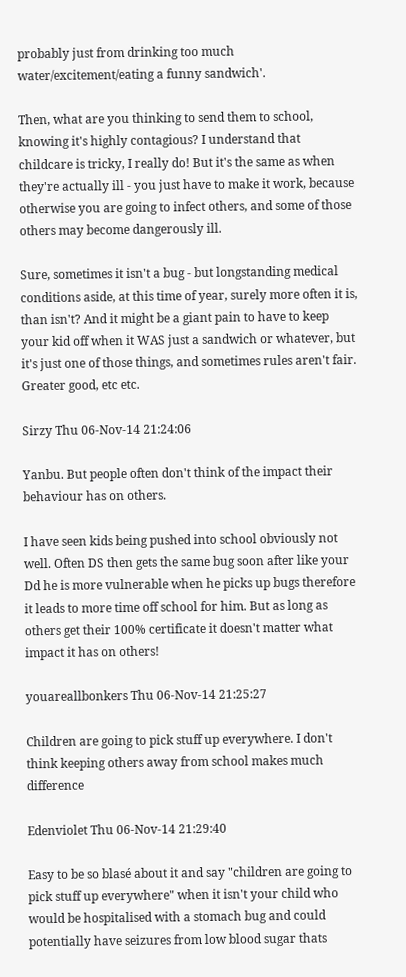probably just from drinking too much water/excitement/eating a funny sandwich'.

Then, what are you thinking to send them to school, knowing it's highly contagious? I understand that childcare is tricky, I really do! But it's the same as when they're actually ill - you just have to make it work, because otherwise you are going to infect others, and some of those others may become dangerously ill.

Sure, sometimes it isn't a bug - but longstanding medical conditions aside, at this time of year, surely more often it is, than isn't? And it might be a giant pain to have to keep your kid off when it WAS just a sandwich or whatever, but it's just one of those things, and sometimes rules aren't fair. Greater good, etc etc.

Sirzy Thu 06-Nov-14 21:24:06

Yanbu. But people often don't think of the impact their behaviour has on others.

I have seen kids being pushed into school obviously not well. Often DS then gets the same bug soon after like your Dd he is more vulnerable when he picks up bugs therefore it leads to more time off school for him. But as long as others get their 100% certificate it doesn't matter what impact it has on others!

youareallbonkers Thu 06-Nov-14 21:25:27

Children are going to pick stuff up everywhere. I don't think keeping others away from school makes much difference

Edenviolet Thu 06-Nov-14 21:29:40

Easy to be so blasé about it and say "children are going to pick stuff up everywhere" when it isn't your child who would be hospitalised with a stomach bug and could potentially have seizures from low blood sugar thats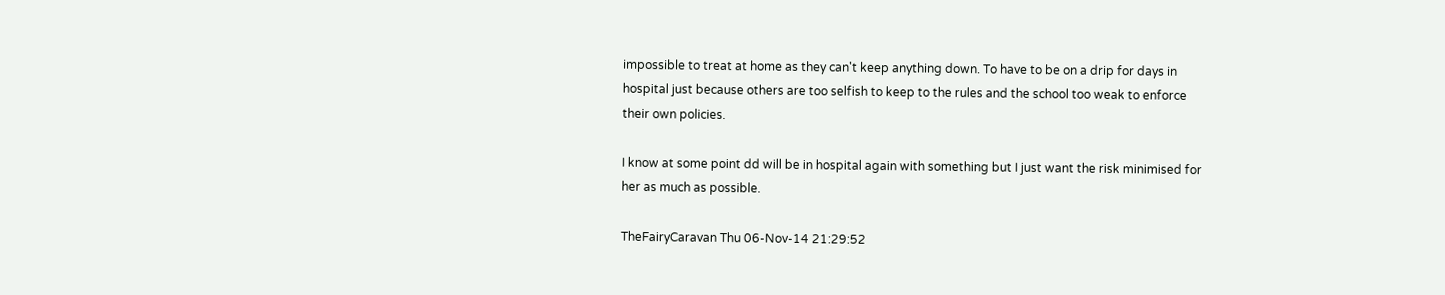impossible to treat at home as they can't keep anything down. To have to be on a drip for days in hospital just because others are too selfish to keep to the rules and the school too weak to enforce their own policies.

I know at some point dd will be in hospital again with something but I just want the risk minimised for her as much as possible.

TheFairyCaravan Thu 06-Nov-14 21:29:52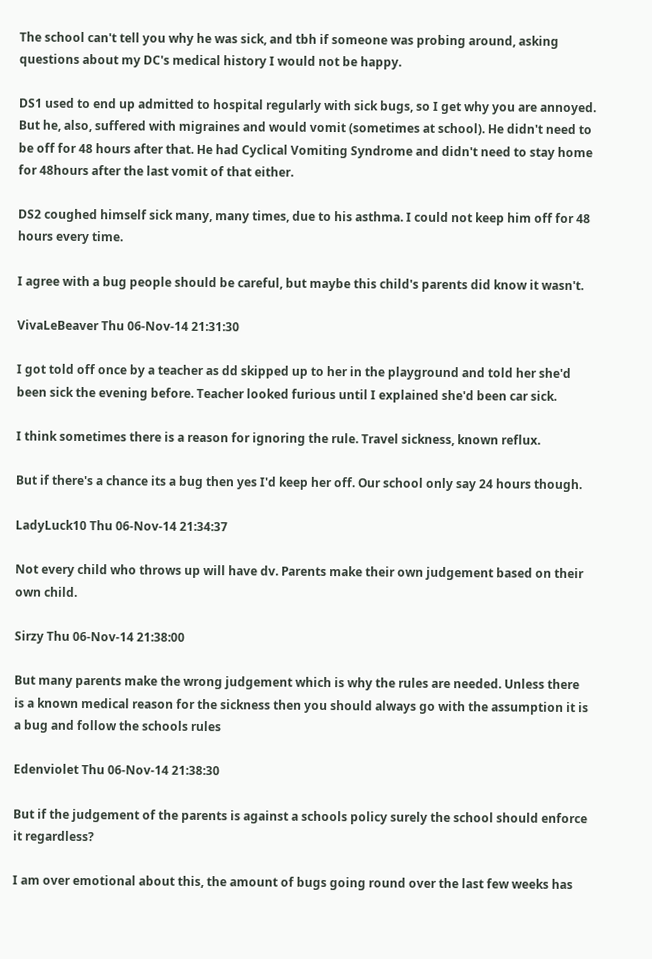The school can't tell you why he was sick, and tbh if someone was probing around, asking questions about my DC's medical history I would not be happy.

DS1 used to end up admitted to hospital regularly with sick bugs, so I get why you are annoyed. But he, also, suffered with migraines and would vomit (sometimes at school). He didn't need to be off for 48 hours after that. He had Cyclical Vomiting Syndrome and didn't need to stay home for 48hours after the last vomit of that either.

DS2 coughed himself sick many, many times, due to his asthma. I could not keep him off for 48 hours every time.

I agree with a bug people should be careful, but maybe this child's parents did know it wasn't.

VivaLeBeaver Thu 06-Nov-14 21:31:30

I got told off once by a teacher as dd skipped up to her in the playground and told her she'd been sick the evening before. Teacher looked furious until I explained she'd been car sick.

I think sometimes there is a reason for ignoring the rule. Travel sickness, known reflux.

But if there's a chance its a bug then yes I'd keep her off. Our school only say 24 hours though.

LadyLuck10 Thu 06-Nov-14 21:34:37

Not every child who throws up will have dv. Parents make their own judgement based on their own child.

Sirzy Thu 06-Nov-14 21:38:00

But many parents make the wrong judgement which is why the rules are needed. Unless there is a known medical reason for the sickness then you should always go with the assumption it is a bug and follow the schools rules

Edenviolet Thu 06-Nov-14 21:38:30

But if the judgement of the parents is against a schools policy surely the school should enforce it regardless?

I am over emotional about this, the amount of bugs going round over the last few weeks has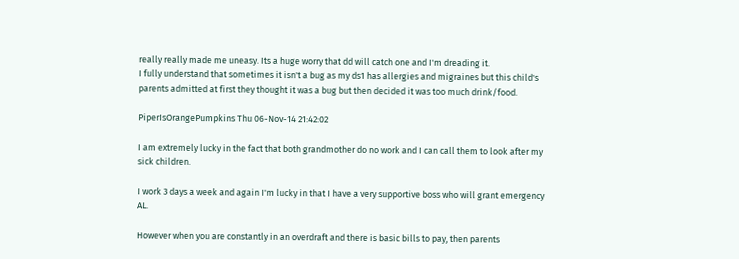really really made me uneasy. Its a huge worry that dd will catch one and I'm dreading it.
I fully understand that sometimes it isn't a bug as my ds1 has allergies and migraines but this child's parents admitted at first they thought it was a bug but then decided it was too much drink/food.

PiperIsOrangePumpkins Thu 06-Nov-14 21:42:02

I am extremely lucky in the fact that both grandmother do no work and I can call them to look after my sick children.

I work 3 days a week and again I'm lucky in that I have a very supportive boss who will grant emergency AL.

However when you are constantly in an overdraft and there is basic bills to pay, then parents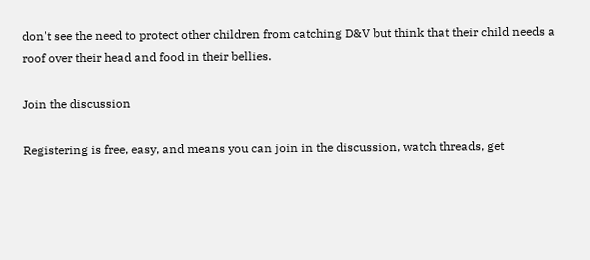don't see the need to protect other children from catching D&V but think that their child needs a roof over their head and food in their bellies.

Join the discussion

Registering is free, easy, and means you can join in the discussion, watch threads, get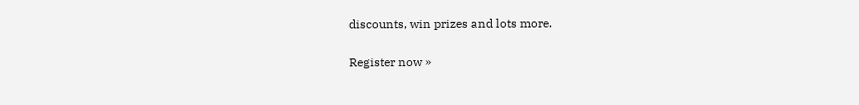discounts, win prizes and lots more.

Register now »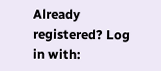Already registered? Log in with: